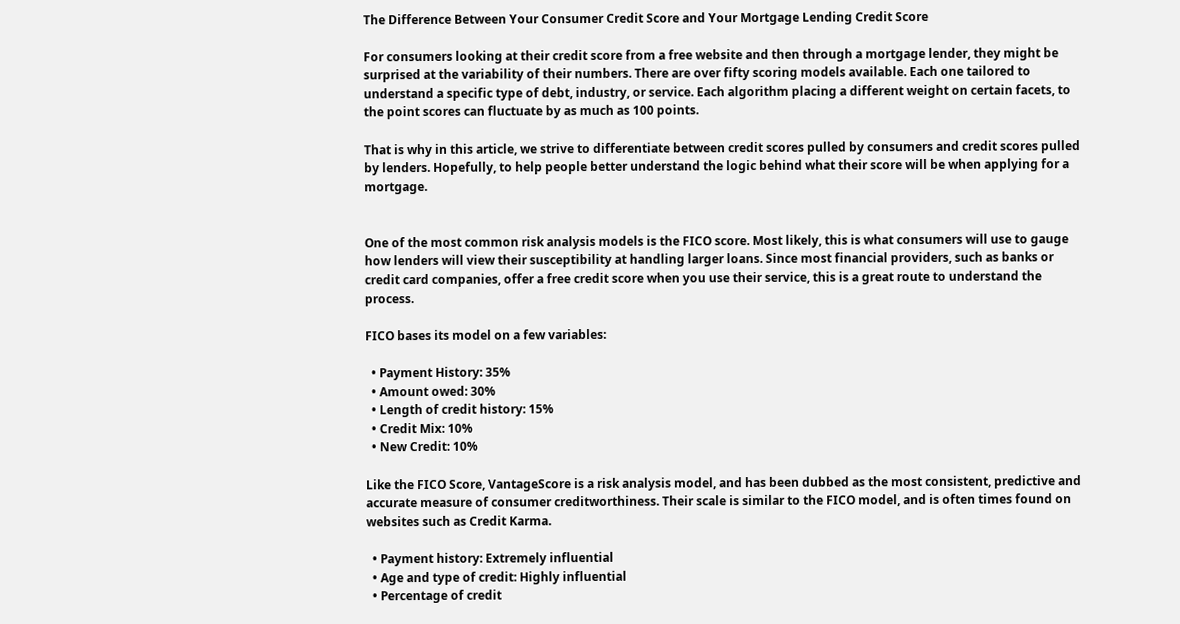The Difference Between Your Consumer Credit Score and Your Mortgage Lending Credit Score

For consumers looking at their credit score from a free website and then through a mortgage lender, they might be surprised at the variability of their numbers. There are over fifty scoring models available. Each one tailored to understand a specific type of debt, industry, or service. Each algorithm placing a different weight on certain facets, to the point scores can fluctuate by as much as 100 points.

That is why in this article, we strive to differentiate between credit scores pulled by consumers and credit scores pulled by lenders. Hopefully, to help people better understand the logic behind what their score will be when applying for a mortgage.


One of the most common risk analysis models is the FICO score. Most likely, this is what consumers will use to gauge how lenders will view their susceptibility at handling larger loans. Since most financial providers, such as banks or credit card companies, offer a free credit score when you use their service, this is a great route to understand the process.

FICO bases its model on a few variables:

  • Payment History: 35%
  • Amount owed: 30%
  • Length of credit history: 15%
  • Credit Mix: 10%
  • New Credit: 10%

Like the FICO Score, VantageScore is a risk analysis model, and has been dubbed as the most consistent, predictive and accurate measure of consumer creditworthiness. Their scale is similar to the FICO model, and is often times found on websites such as Credit Karma.

  • Payment history: Extremely influential
  • Age and type of credit: Highly influential
  • Percentage of credit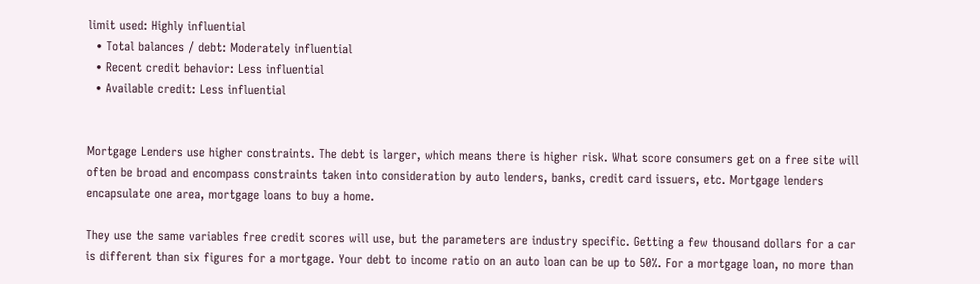limit used: Highly influential
  • Total balances / debt: Moderately influential
  • Recent credit behavior: Less influential
  • Available credit: Less influential


Mortgage Lenders use higher constraints. The debt is larger, which means there is higher risk. What score consumers get on a free site will often be broad and encompass constraints taken into consideration by auto lenders, banks, credit card issuers, etc. Mortgage lenders encapsulate one area, mortgage loans to buy a home.

They use the same variables free credit scores will use, but the parameters are industry specific. Getting a few thousand dollars for a car is different than six figures for a mortgage. Your debt to income ratio on an auto loan can be up to 50%. For a mortgage loan, no more than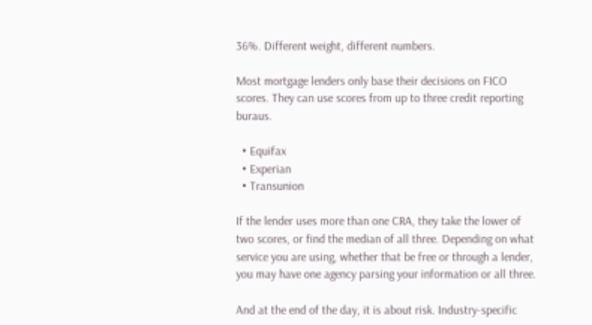36%. Different weight, different numbers.

Most mortgage lenders only base their decisions on FICO scores. They can use scores from up to three credit reporting buraus.

  • Equifax
  • Experian
  • Transunion

If the lender uses more than one CRA, they take the lower of two scores, or find the median of all three. Depending on what service you are using, whether that be free or through a lender, you may have one agency parsing your information or all three.

And at the end of the day, it is about risk. Industry-specific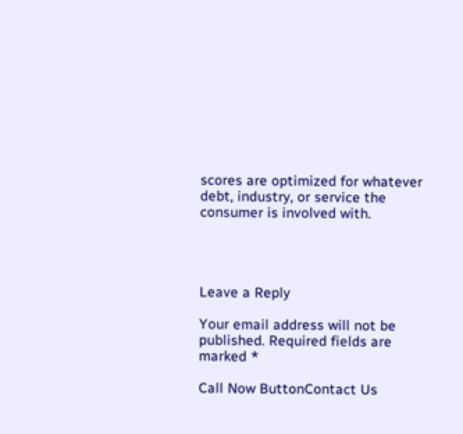scores are optimized for whatever debt, industry, or service the consumer is involved with.




Leave a Reply

Your email address will not be published. Required fields are marked *

Call Now ButtonContact Us